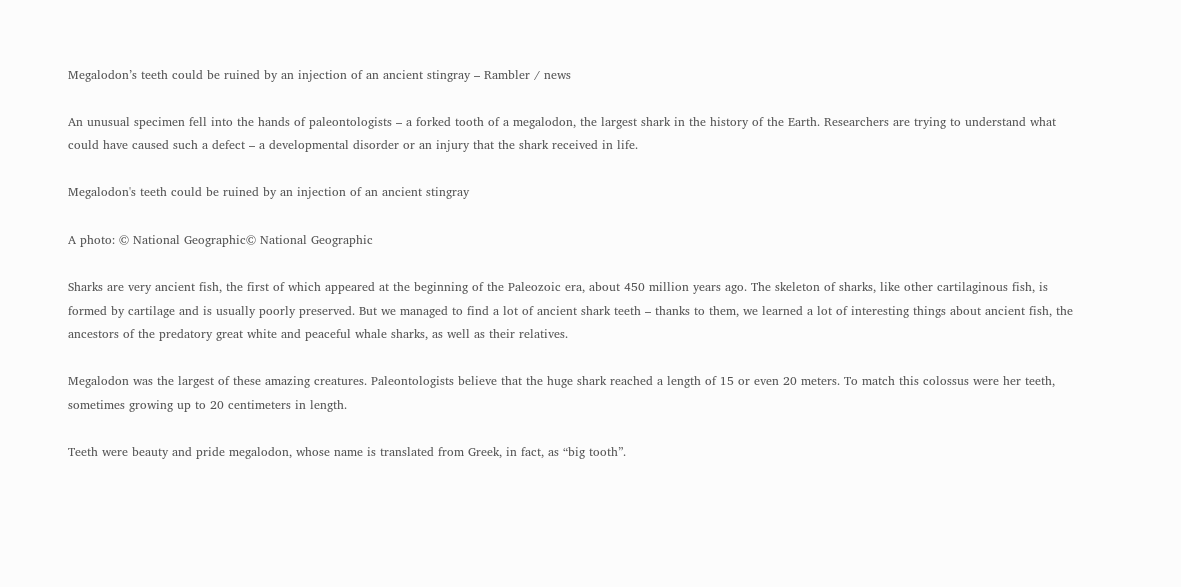Megalodon’s teeth could be ruined by an injection of an ancient stingray – Rambler / news

An unusual specimen fell into the hands of paleontologists – a forked tooth of a megalodon, the largest shark in the history of the Earth. Researchers are trying to understand what could have caused such a defect – a developmental disorder or an injury that the shark received in life.

Megalodon's teeth could be ruined by an injection of an ancient stingray

A photo: © National Geographic© National Geographic

Sharks are very ancient fish, the first of which appeared at the beginning of the Paleozoic era, about 450 million years ago. The skeleton of sharks, like other cartilaginous fish, is formed by cartilage and is usually poorly preserved. But we managed to find a lot of ancient shark teeth – thanks to them, we learned a lot of interesting things about ancient fish, the ancestors of the predatory great white and peaceful whale sharks, as well as their relatives.

Megalodon was the largest of these amazing creatures. Paleontologists believe that the huge shark reached a length of 15 or even 20 meters. To match this colossus were her teeth, sometimes growing up to 20 centimeters in length.

Teeth were beauty and pride megalodon, whose name is translated from Greek, in fact, as “big tooth”.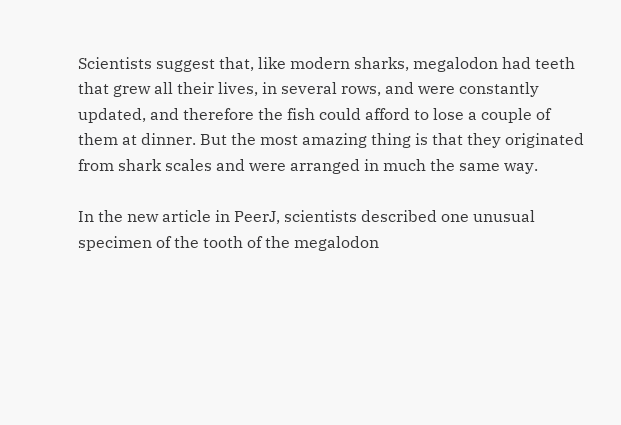Scientists suggest that, like modern sharks, megalodon had teeth that grew all their lives, in several rows, and were constantly updated, and therefore the fish could afford to lose a couple of them at dinner. But the most amazing thing is that they originated from shark scales and were arranged in much the same way.

In the new article in PeerJ, scientists described one unusual specimen of the tooth of the megalodon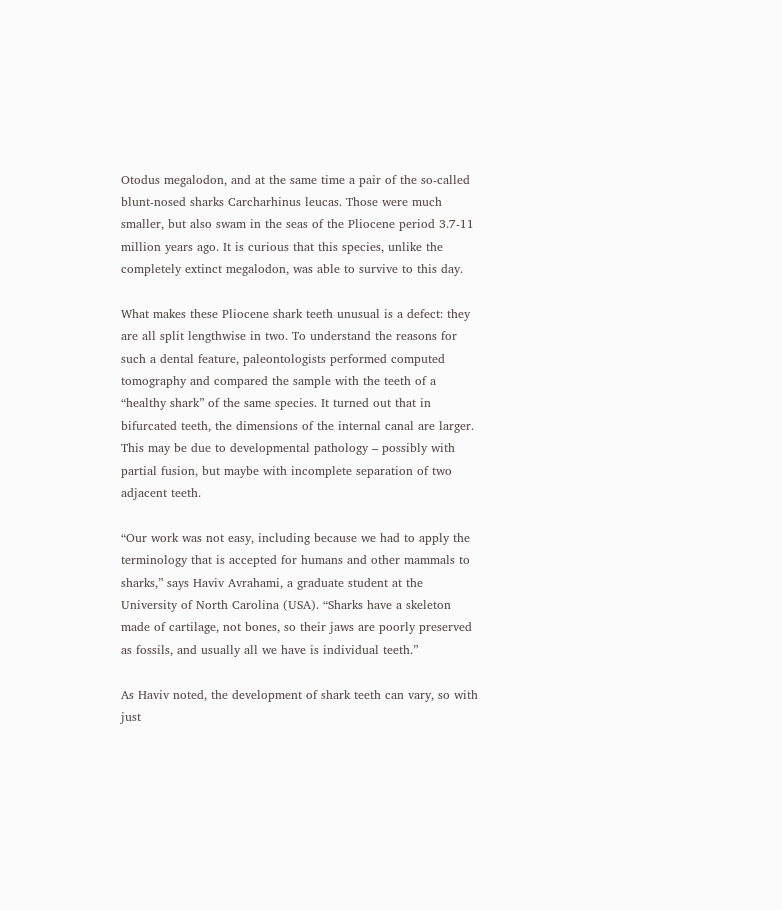Otodus megalodon, and at the same time a pair of the so-called blunt-nosed sharks Carcharhinus leucas. Those were much smaller, but also swam in the seas of the Pliocene period 3.7-11 million years ago. It is curious that this species, unlike the completely extinct megalodon, was able to survive to this day.

What makes these Pliocene shark teeth unusual is a defect: they are all split lengthwise in two. To understand the reasons for such a dental feature, paleontologists performed computed tomography and compared the sample with the teeth of a “healthy shark” of the same species. It turned out that in bifurcated teeth, the dimensions of the internal canal are larger. This may be due to developmental pathology – possibly with partial fusion, but maybe with incomplete separation of two adjacent teeth.

“Our work was not easy, including because we had to apply the terminology that is accepted for humans and other mammals to sharks,” says Haviv Avrahami, a graduate student at the University of North Carolina (USA). “Sharks have a skeleton made of cartilage, not bones, so their jaws are poorly preserved as fossils, and usually all we have is individual teeth.”

As Haviv noted, the development of shark teeth can vary, so with just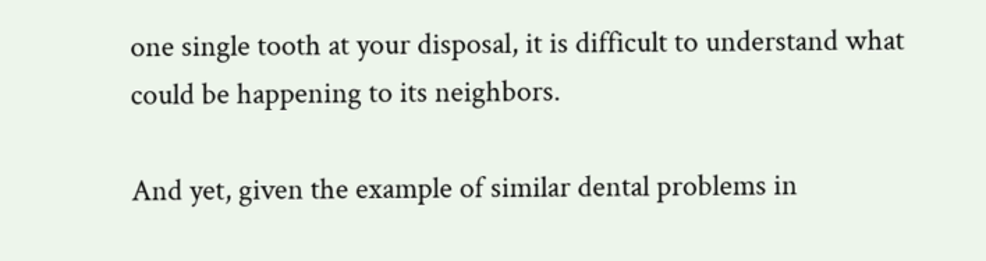one single tooth at your disposal, it is difficult to understand what could be happening to its neighbors.

And yet, given the example of similar dental problems in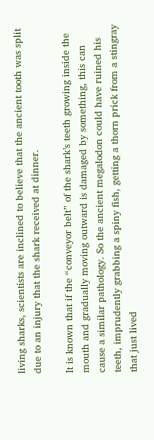living sharks, scientists are inclined to believe that the ancient tooth was split due to an injury that the shark received at dinner.

It is known that if the “conveyor belt” of the shark’s teeth growing inside the mouth and gradually moving outward is damaged by something, this can cause a similar pathology. So the ancient megalodon could have ruined his teeth, imprudently grabbing a spiny fish, getting a thorn prick from a stingray that just lived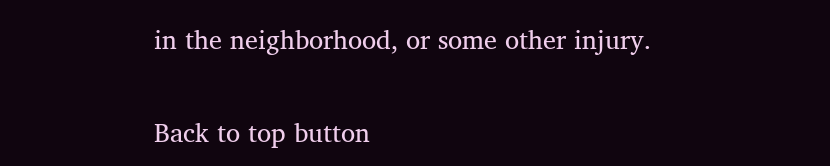in the neighborhood, or some other injury.

Back to top button